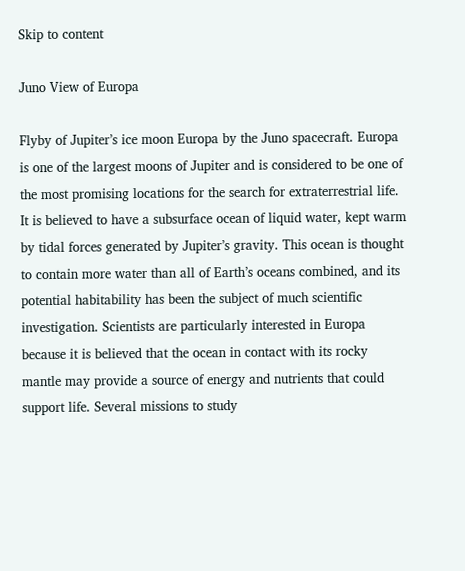Skip to content

Juno View of Europa

Flyby of Jupiter’s ice moon Europa by the Juno spacecraft. Europa is one of the largest moons of Jupiter and is considered to be one of the most promising locations for the search for extraterrestrial life. It is believed to have a subsurface ocean of liquid water, kept warm by tidal forces generated by Jupiter’s gravity. This ocean is thought to contain more water than all of Earth’s oceans combined, and its potential habitability has been the subject of much scientific investigation. Scientists are particularly interested in Europa because it is believed that the ocean in contact with its rocky mantle may provide a source of energy and nutrients that could support life. Several missions to study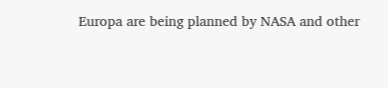Europa are being planned by NASA and other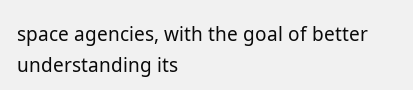space agencies, with the goal of better understanding its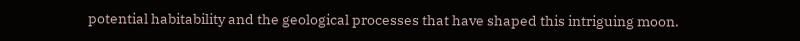potential habitability and the geological processes that have shaped this intriguing moon.